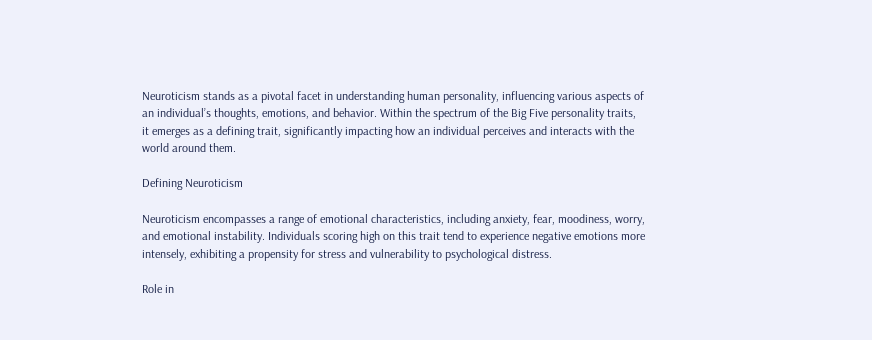Neuroticism stands as a pivotal facet in understanding human personality, influencing various aspects of an individual’s thoughts, emotions, and behavior. Within the spectrum of the Big Five personality traits, it emerges as a defining trait, significantly impacting how an individual perceives and interacts with the world around them.

Defining Neuroticism

Neuroticism encompasses a range of emotional characteristics, including anxiety, fear, moodiness, worry, and emotional instability. Individuals scoring high on this trait tend to experience negative emotions more intensely, exhibiting a propensity for stress and vulnerability to psychological distress.

Role in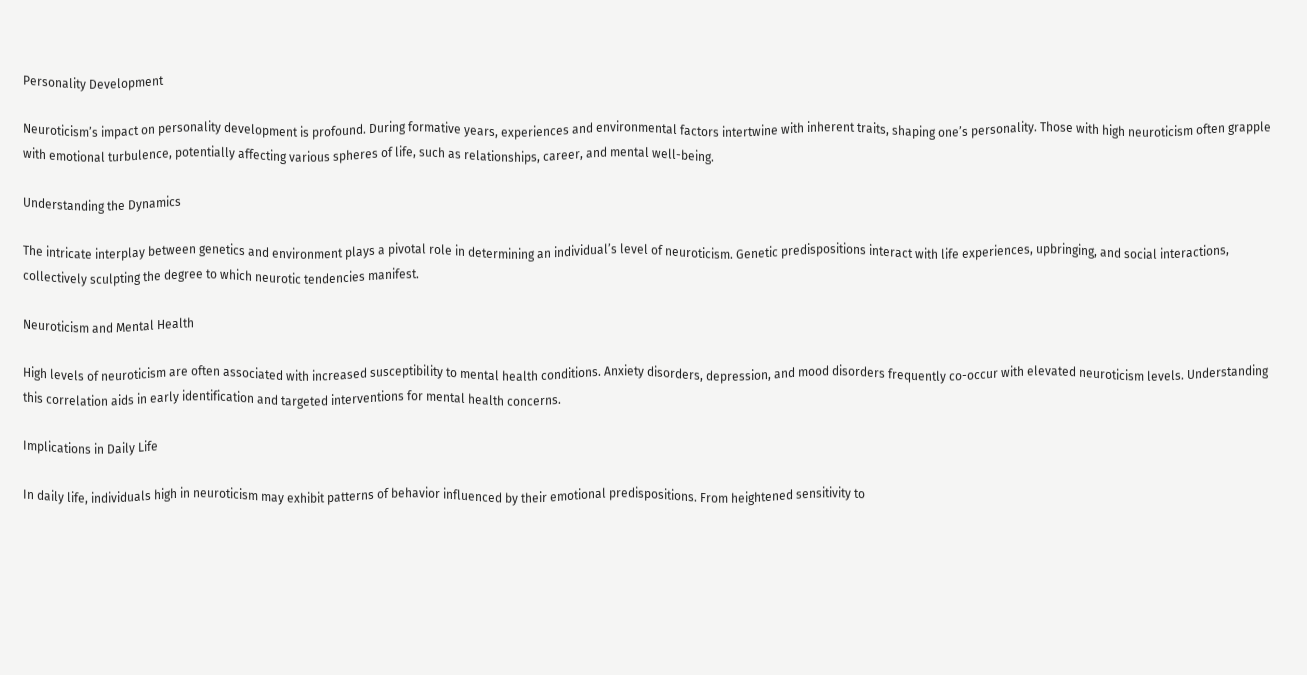Personality Development

Neuroticism’s impact on personality development is profound. During formative years, experiences and environmental factors intertwine with inherent traits, shaping one’s personality. Those with high neuroticism often grapple with emotional turbulence, potentially affecting various spheres of life, such as relationships, career, and mental well-being.

Understanding the Dynamics

The intricate interplay between genetics and environment plays a pivotal role in determining an individual’s level of neuroticism. Genetic predispositions interact with life experiences, upbringing, and social interactions, collectively sculpting the degree to which neurotic tendencies manifest.

Neuroticism and Mental Health

High levels of neuroticism are often associated with increased susceptibility to mental health conditions. Anxiety disorders, depression, and mood disorders frequently co-occur with elevated neuroticism levels. Understanding this correlation aids in early identification and targeted interventions for mental health concerns.

Implications in Daily Life

In daily life, individuals high in neuroticism may exhibit patterns of behavior influenced by their emotional predispositions. From heightened sensitivity to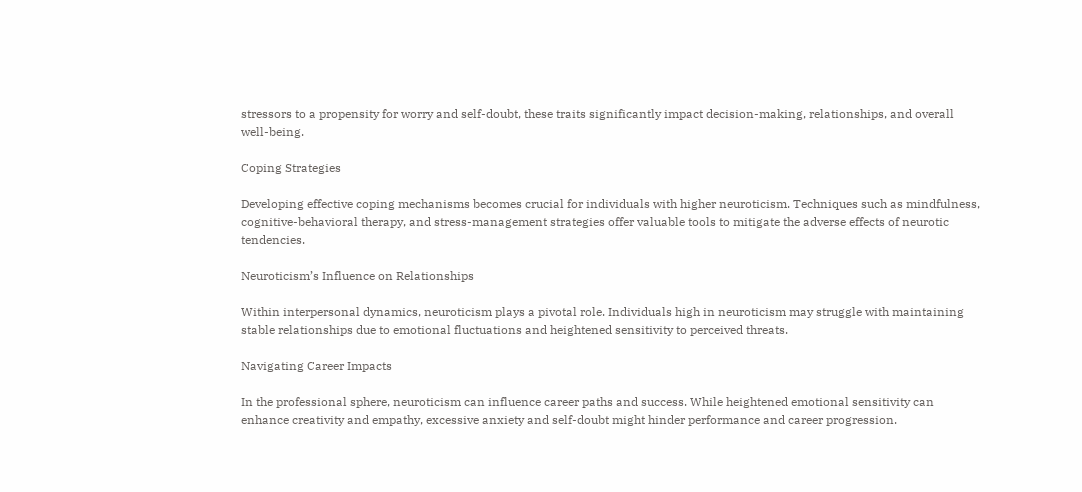stressors to a propensity for worry and self-doubt, these traits significantly impact decision-making, relationships, and overall well-being.

Coping Strategies

Developing effective coping mechanisms becomes crucial for individuals with higher neuroticism. Techniques such as mindfulness, cognitive-behavioral therapy, and stress-management strategies offer valuable tools to mitigate the adverse effects of neurotic tendencies.

Neuroticism’s Influence on Relationships

Within interpersonal dynamics, neuroticism plays a pivotal role. Individuals high in neuroticism may struggle with maintaining stable relationships due to emotional fluctuations and heightened sensitivity to perceived threats.

Navigating Career Impacts

In the professional sphere, neuroticism can influence career paths and success. While heightened emotional sensitivity can enhance creativity and empathy, excessive anxiety and self-doubt might hinder performance and career progression.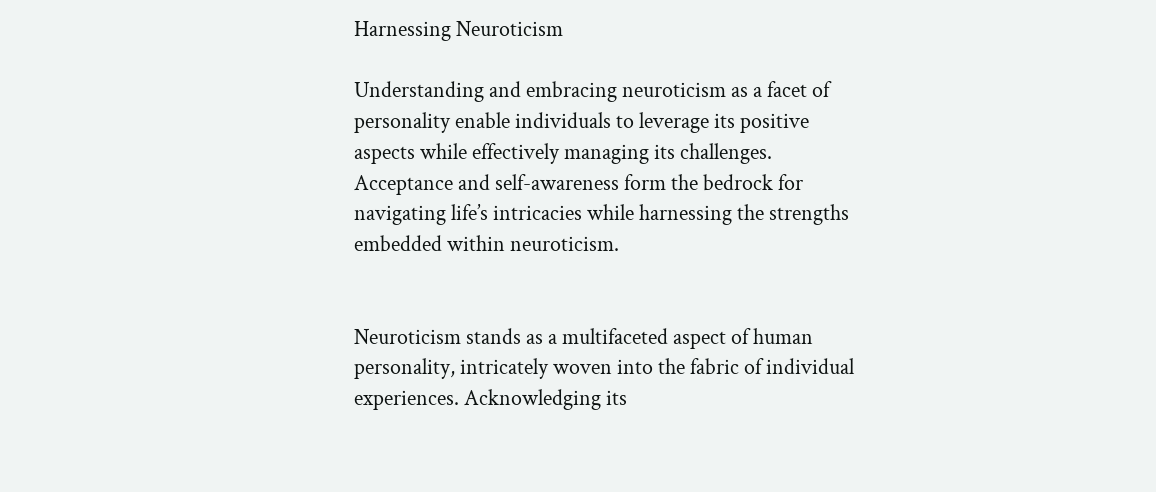Harnessing Neuroticism

Understanding and embracing neuroticism as a facet of personality enable individuals to leverage its positive aspects while effectively managing its challenges. Acceptance and self-awareness form the bedrock for navigating life’s intricacies while harnessing the strengths embedded within neuroticism.


Neuroticism stands as a multifaceted aspect of human personality, intricately woven into the fabric of individual experiences. Acknowledging its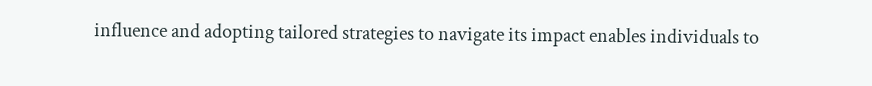influence and adopting tailored strategies to navigate its impact enables individuals to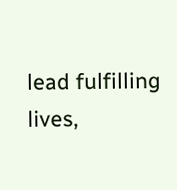lead fulfilling lives,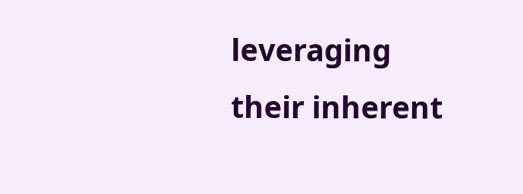leveraging their inherent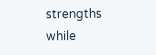strengths while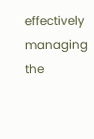effectively managing the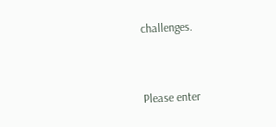challenges.


Please enter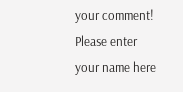your comment!
Please enter your name here